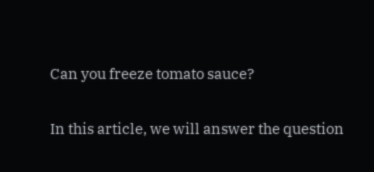Can you freeze tomato sauce?

In this article, we will answer the question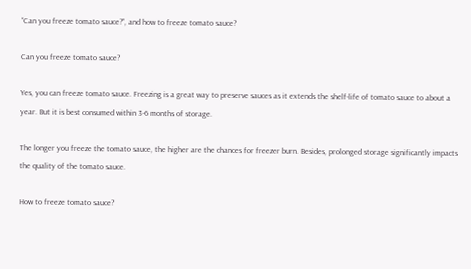“Can you freeze tomato sauce?”, and how to freeze tomato sauce?

Can you freeze tomato sauce?

Yes, you can freeze tomato sauce. Freezing is a great way to preserve sauces as it extends the shelf-life of tomato sauce to about a year. But it is best consumed within 3-6 months of storage.

The longer you freeze the tomato sauce, the higher are the chances for freezer burn. Besides, prolonged storage significantly impacts the quality of the tomato sauce.

How to freeze tomato sauce?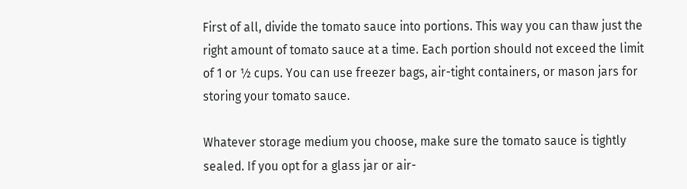First of all, divide the tomato sauce into portions. This way you can thaw just the right amount of tomato sauce at a time. Each portion should not exceed the limit of 1 or ½ cups. You can use freezer bags, air-tight containers, or mason jars for storing your tomato sauce.

Whatever storage medium you choose, make sure the tomato sauce is tightly sealed. If you opt for a glass jar or air-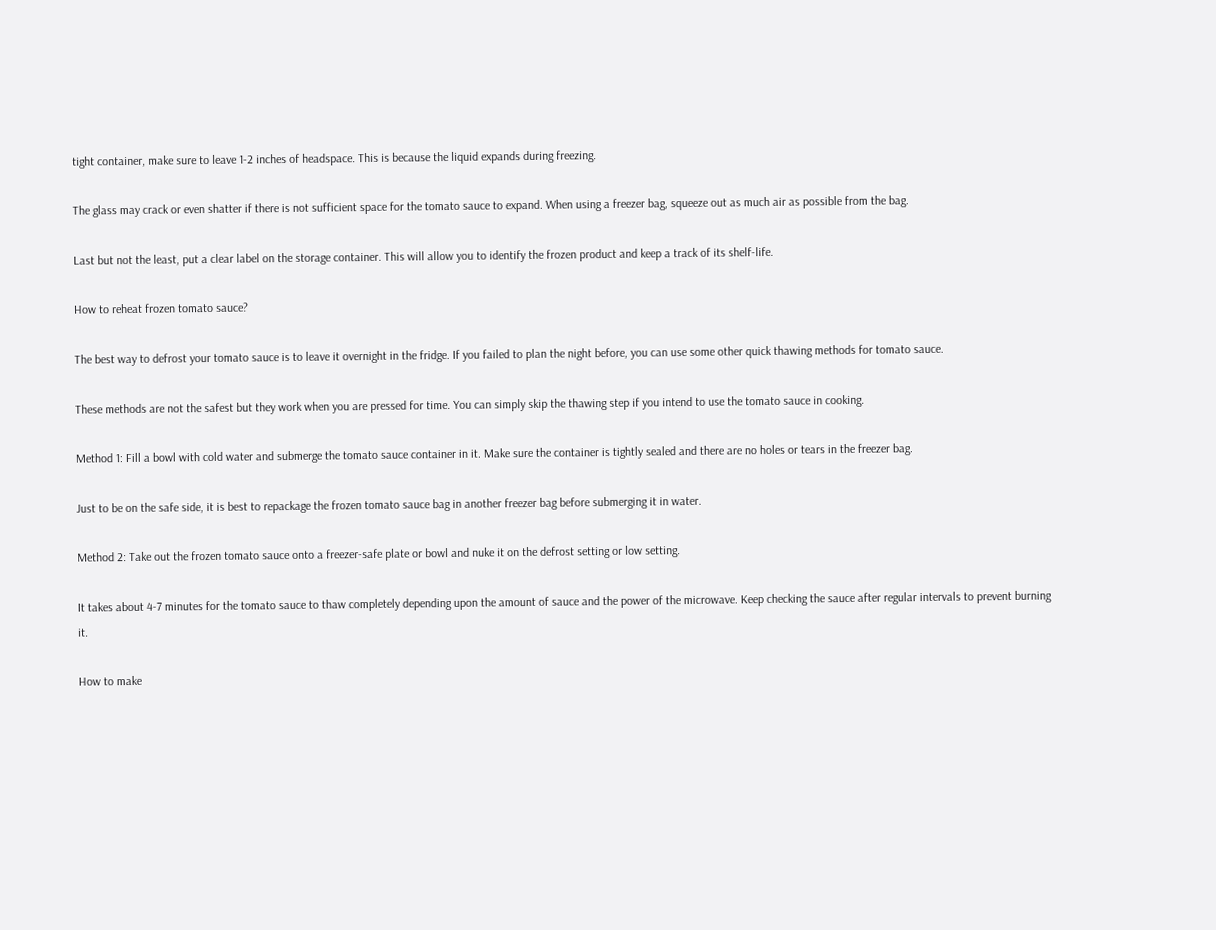tight container, make sure to leave 1-2 inches of headspace. This is because the liquid expands during freezing.

The glass may crack or even shatter if there is not sufficient space for the tomato sauce to expand. When using a freezer bag, squeeze out as much air as possible from the bag.

Last but not the least, put a clear label on the storage container. This will allow you to identify the frozen product and keep a track of its shelf-life.

How to reheat frozen tomato sauce?

The best way to defrost your tomato sauce is to leave it overnight in the fridge. If you failed to plan the night before, you can use some other quick thawing methods for tomato sauce.

These methods are not the safest but they work when you are pressed for time. You can simply skip the thawing step if you intend to use the tomato sauce in cooking.

Method 1: Fill a bowl with cold water and submerge the tomato sauce container in it. Make sure the container is tightly sealed and there are no holes or tears in the freezer bag.

Just to be on the safe side, it is best to repackage the frozen tomato sauce bag in another freezer bag before submerging it in water.

Method 2: Take out the frozen tomato sauce onto a freezer-safe plate or bowl and nuke it on the defrost setting or low setting.

It takes about 4-7 minutes for the tomato sauce to thaw completely depending upon the amount of sauce and the power of the microwave. Keep checking the sauce after regular intervals to prevent burning it.

How to make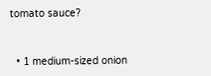tomato sauce?


  • 1 medium-sized onion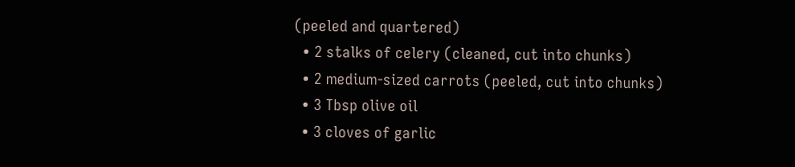(peeled and quartered)
  • 2 stalks of celery (cleaned, cut into chunks)
  • 2 medium-sized carrots (peeled, cut into chunks)
  • 3 Tbsp olive oil
  • 3 cloves of garlic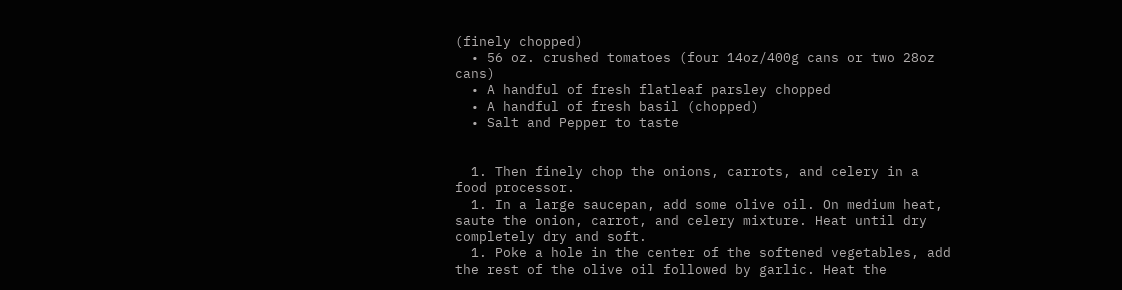(finely chopped)
  • 56 oz. crushed tomatoes (four 14oz/400g cans or two 28oz cans)
  • A handful of fresh flatleaf parsley chopped
  • A handful of fresh basil (chopped)
  • Salt and Pepper to taste


  1. Then finely chop the onions, carrots, and celery in a food processor.
  1. In a large saucepan, add some olive oil. On medium heat, saute the onion, carrot, and celery mixture. Heat until dry completely dry and soft.
  1. Poke a hole in the center of the softened vegetables, add the rest of the olive oil followed by garlic. Heat the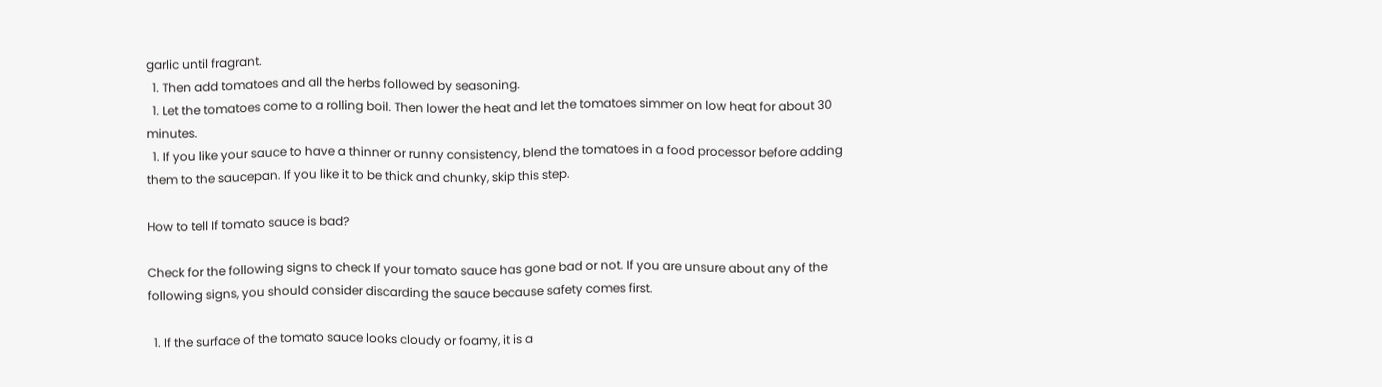garlic until fragrant.
  1. Then add tomatoes and all the herbs followed by seasoning.
  1. Let the tomatoes come to a rolling boil. Then lower the heat and let the tomatoes simmer on low heat for about 30 minutes.
  1. If you like your sauce to have a thinner or runny consistency, blend the tomatoes in a food processor before adding them to the saucepan. If you like it to be thick and chunky, skip this step.

How to tell If tomato sauce is bad?

Check for the following signs to check If your tomato sauce has gone bad or not. If you are unsure about any of the following signs, you should consider discarding the sauce because safety comes first.

  1. If the surface of the tomato sauce looks cloudy or foamy, it is a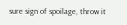sure sign of spoilage, throw it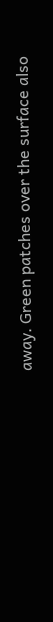away. Green patches over the surface also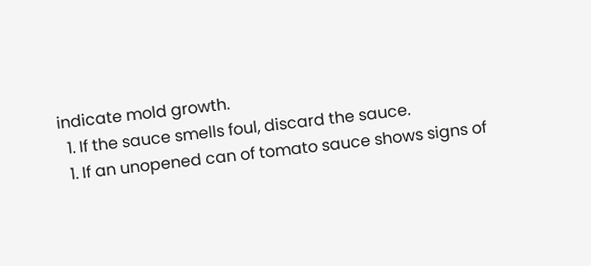indicate mold growth.
  1. If the sauce smells foul, discard the sauce.
  1. If an unopened can of tomato sauce shows signs of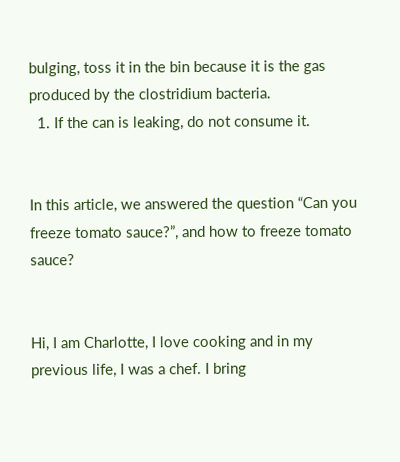bulging, toss it in the bin because it is the gas produced by the clostridium bacteria.
  1. If the can is leaking, do not consume it.


In this article, we answered the question “Can you freeze tomato sauce?”, and how to freeze tomato sauce?


Hi, I am Charlotte, I love cooking and in my previous life, I was a chef. I bring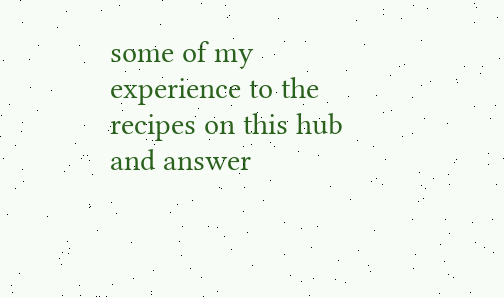some of my experience to the recipes on this hub and answer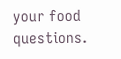your food questions.